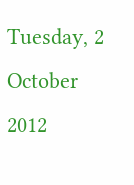Tuesday, 2 October 2012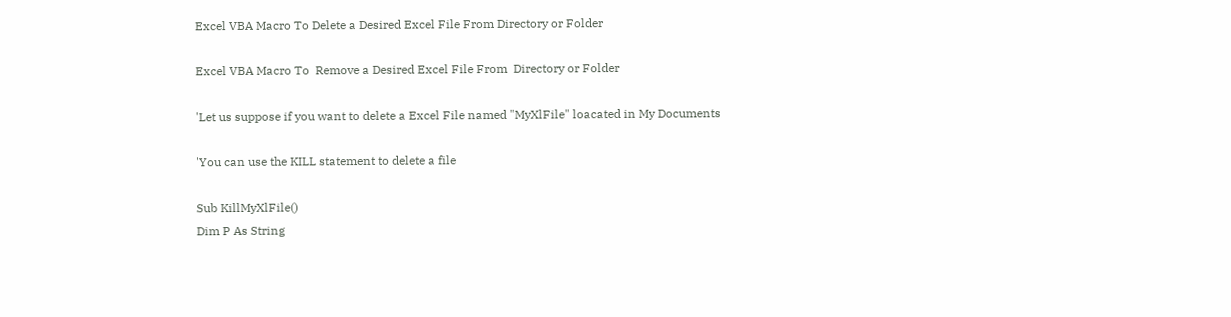Excel VBA Macro To Delete a Desired Excel File From Directory or Folder

Excel VBA Macro To  Remove a Desired Excel File From  Directory or Folder

'Let us suppose if you want to delete a Excel File named "MyXlFile" loacated in My Documents

'You can use the KILL statement to delete a file

Sub KillMyXlFile()
Dim P As String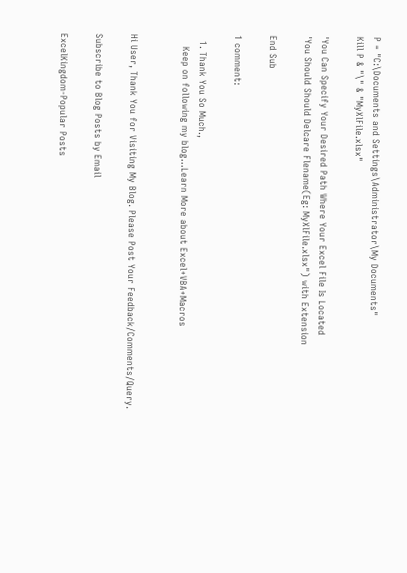P = "C:\Documents and Settings\Administrator\My Documents"
Kill P & "\" & "MyXlFile.xlsx"

'You Can Specify Your Desired Path Where Your Excel File Is Located
'You Should Should Delcare Flename(Eg: MyXlFile.xlsx") with Extension

End Sub

1 comment:

  1. Thank You So Much.,
    Keep on following my blog...Learn More about Excel+VBA+Macros


Hi User, Thank You for Visiting My Blog. Please Post Your Feedback/Comments/Query.

Subscribe to Blog Posts by Email

ExcelKingdom-Popular Posts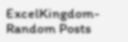ExcelKingdom-Random Posts